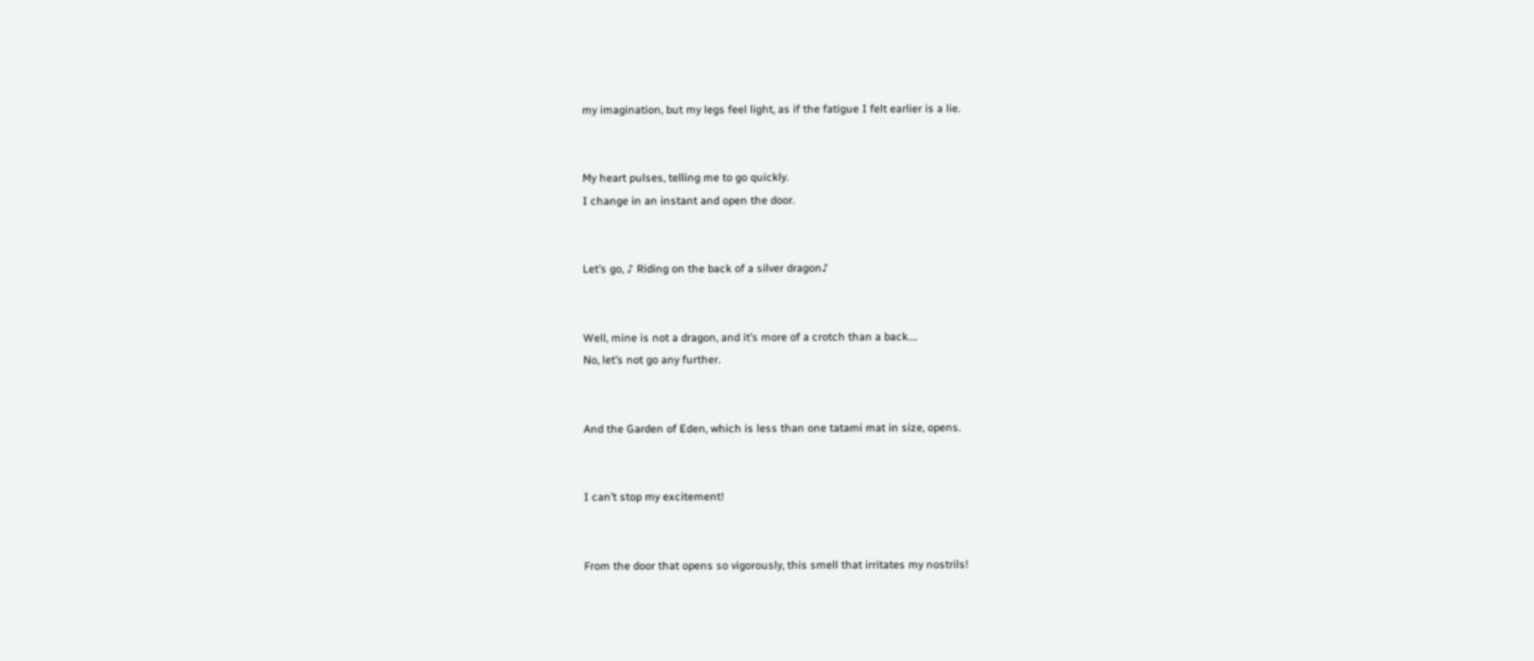my imagination, but my legs feel light, as if the fatigue I felt earlier is a lie.


My heart pulses, telling me to go quickly.
I change in an instant and open the door.


Let’s go, ♪ Riding on the back of a silver dragon♪


Well, mine is not a dragon, and it’s more of a crotch than a back….
No, let’s not go any further.


And the Garden of Eden, which is less than one tatami mat in size, opens.


I can’t stop my excitement!


From the door that opens so vigorously, this smell that irritates my nostrils!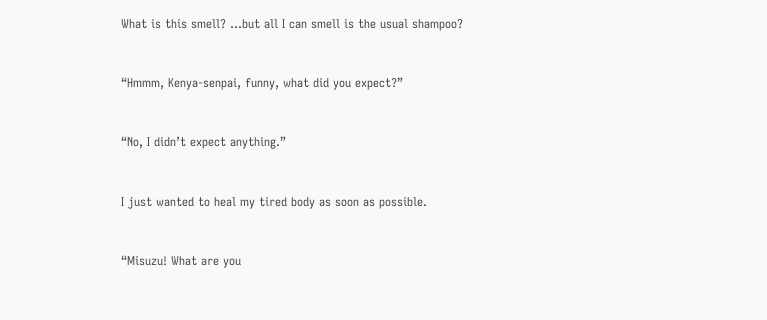What is this smell? …but all I can smell is the usual shampoo?


“Hmmm, Kenya-senpai, funny, what did you expect?”


“No, I didn’t expect anything.”


I just wanted to heal my tired body as soon as possible.


“Misuzu! What are you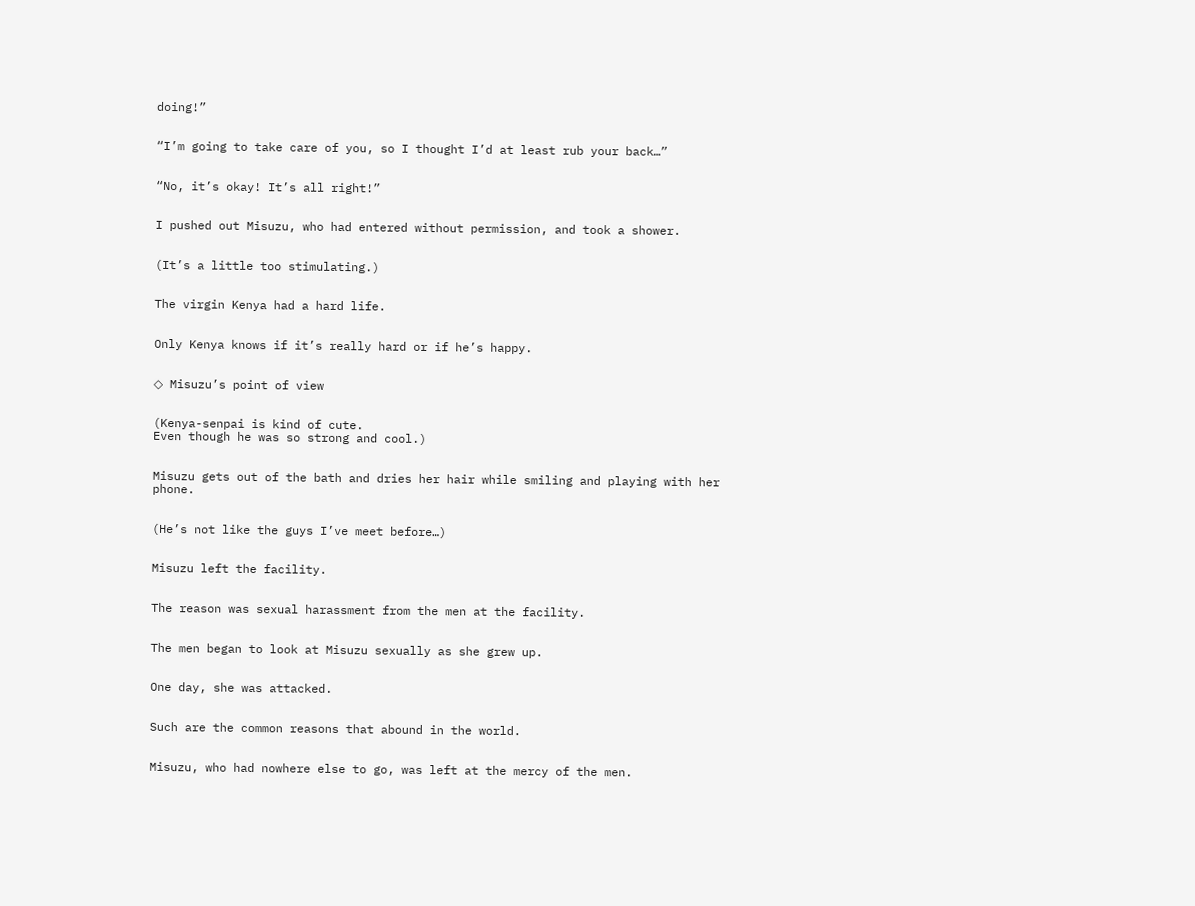doing!”


“I’m going to take care of you, so I thought I’d at least rub your back…”


“No, it’s okay! It’s all right!”


I pushed out Misuzu, who had entered without permission, and took a shower.


(It’s a little too stimulating.)


The virgin Kenya had a hard life.


Only Kenya knows if it’s really hard or if he’s happy.


◇ Misuzu’s point of view


(Kenya-senpai is kind of cute.
Even though he was so strong and cool.)


Misuzu gets out of the bath and dries her hair while smiling and playing with her phone.


(He’s not like the guys I’ve meet before…)


Misuzu left the facility.


The reason was sexual harassment from the men at the facility.


The men began to look at Misuzu sexually as she grew up.


One day, she was attacked.


Such are the common reasons that abound in the world.


Misuzu, who had nowhere else to go, was left at the mercy of the men.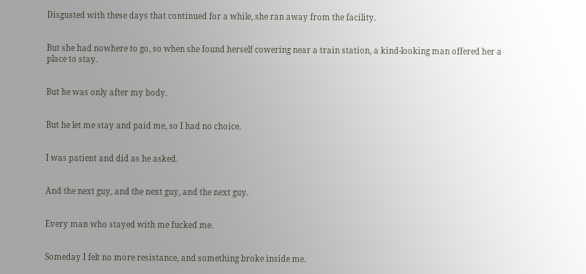Disgusted with these days that continued for a while, she ran away from the facility.


But she had nowhere to go, so when she found herself cowering near a train station, a kind-looking man offered her a place to stay.


But he was only after my body.


But he let me stay and paid me, so I had no choice.


I was patient and did as he asked.


And the next guy, and the next guy, and the next guy.


Every man who stayed with me fucked me.


Someday I felt no more resistance, and something broke inside me.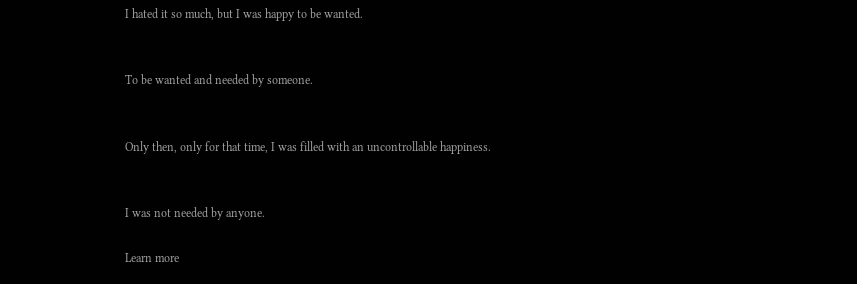I hated it so much, but I was happy to be wanted.


To be wanted and needed by someone.


Only then, only for that time, I was filled with an uncontrollable happiness.


I was not needed by anyone.

Learn more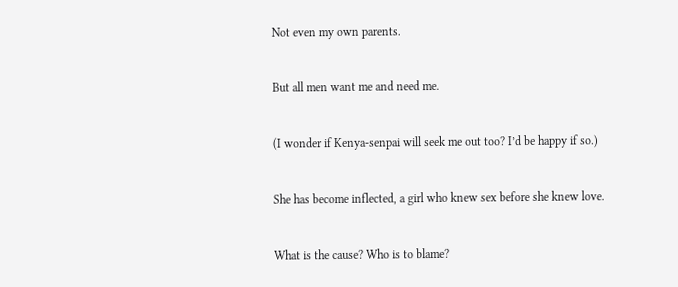Not even my own parents.


But all men want me and need me.


(I wonder if Kenya-senpai will seek me out too? I’d be happy if so.)


She has become inflected, a girl who knew sex before she knew love.


What is the cause? Who is to blame?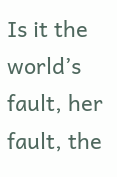Is it the world’s fault, her fault, the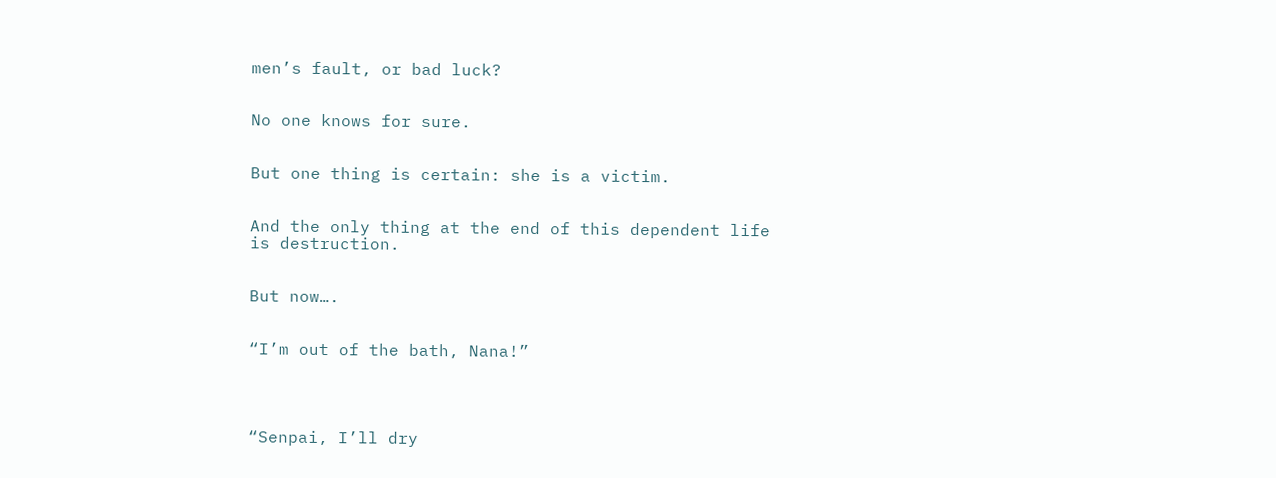men’s fault, or bad luck?


No one knows for sure.


But one thing is certain: she is a victim.


And the only thing at the end of this dependent life is destruction.


But now….


“I’m out of the bath, Nana!”




“Senpai, I’ll dry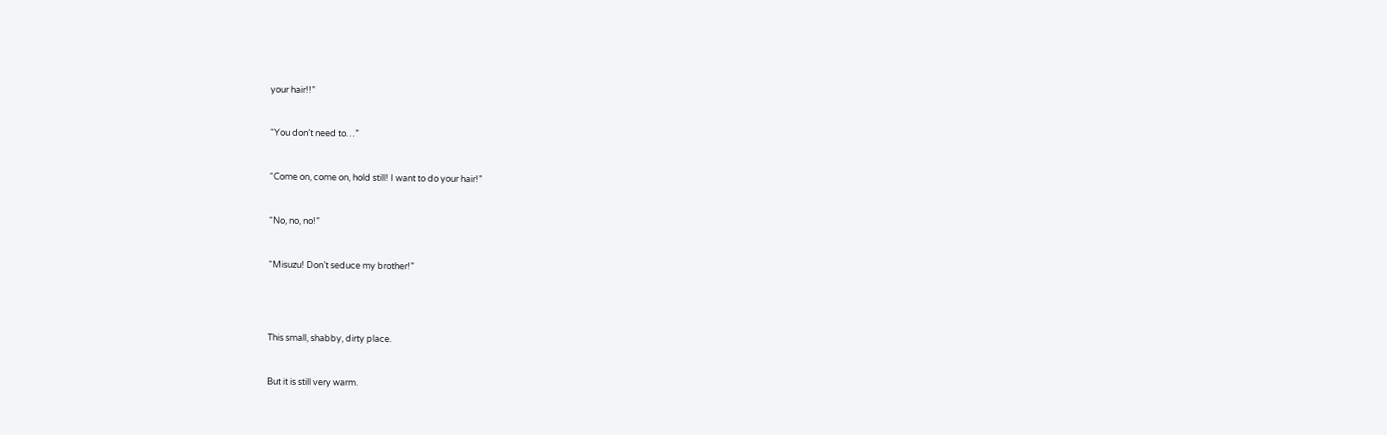your hair!!”


“You don’t need to…”


“Come on, come on, hold still! I want to do your hair!”


“No, no, no!”


“Misuzu! Don’t seduce my brother!”




This small, shabby, dirty place.


But it is still very warm.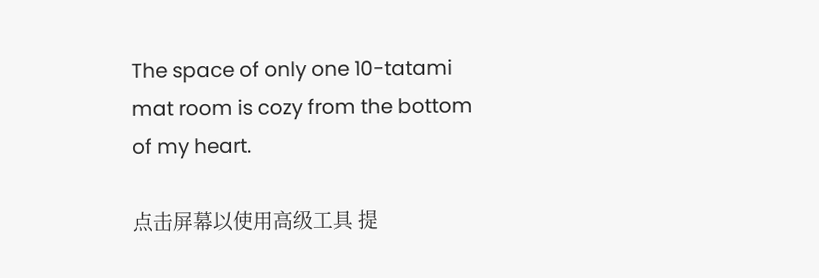The space of only one 10-tatami mat room is cozy from the bottom of my heart.

点击屏幕以使用高级工具 提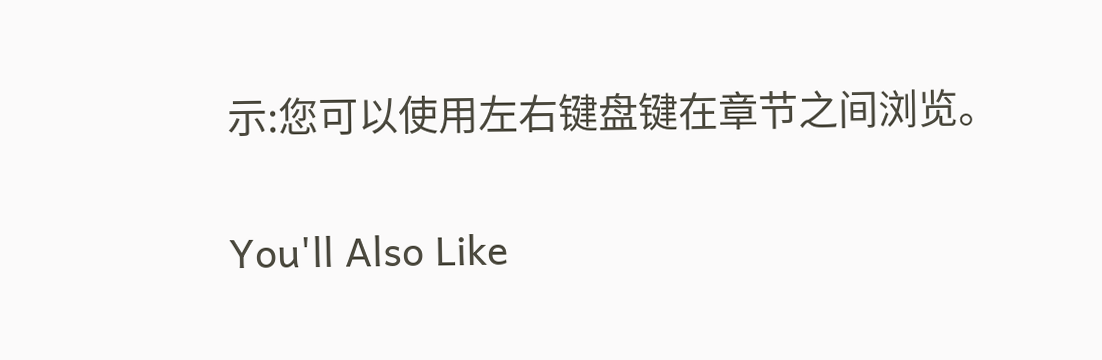示:您可以使用左右键盘键在章节之间浏览。

You'll Also Like